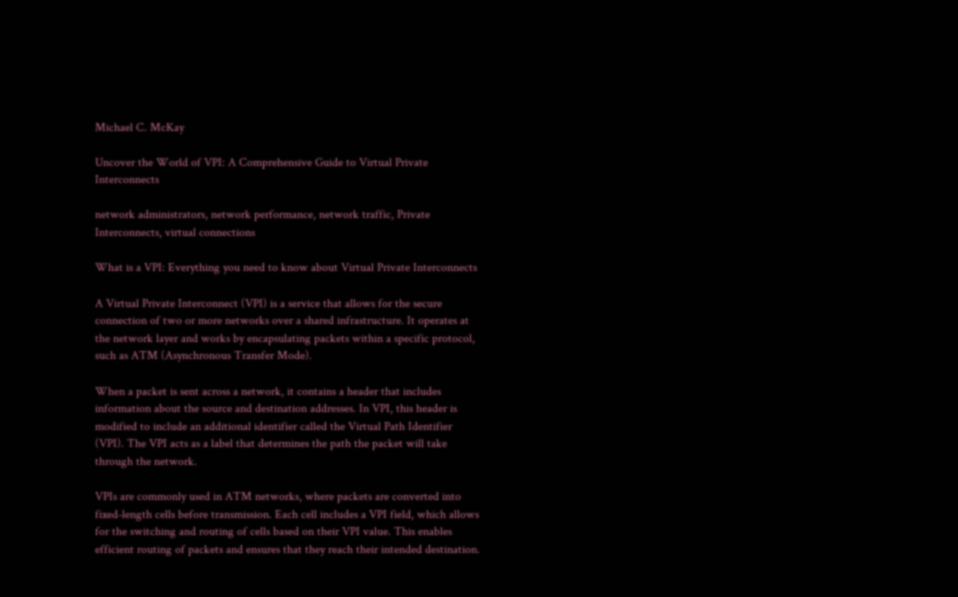Michael C. McKay

Uncover the World of VPI: A Comprehensive Guide to Virtual Private Interconnects

network administrators, network performance, network traffic, Private Interconnects, virtual connections

What is a VPI: Everything you need to know about Virtual Private Interconnects

A Virtual Private Interconnect (VPI) is a service that allows for the secure connection of two or more networks over a shared infrastructure. It operates at the network layer and works by encapsulating packets within a specific protocol, such as ATM (Asynchronous Transfer Mode).

When a packet is sent across a network, it contains a header that includes information about the source and destination addresses. In VPI, this header is modified to include an additional identifier called the Virtual Path Identifier (VPI). The VPI acts as a label that determines the path the packet will take through the network.

VPIs are commonly used in ATM networks, where packets are converted into fixed-length cells before transmission. Each cell includes a VPI field, which allows for the switching and routing of cells based on their VPI value. This enables efficient routing of packets and ensures that they reach their intended destination.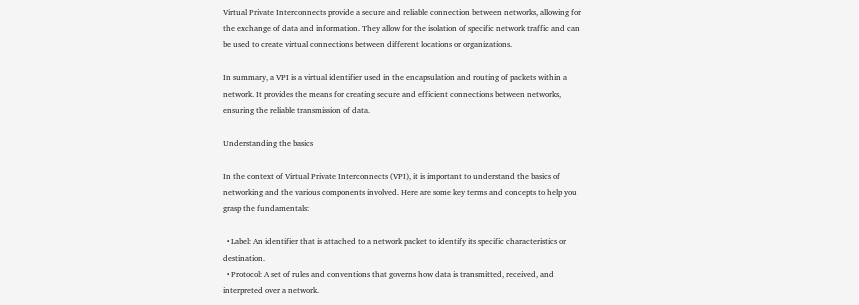Virtual Private Interconnects provide a secure and reliable connection between networks, allowing for the exchange of data and information. They allow for the isolation of specific network traffic and can be used to create virtual connections between different locations or organizations.

In summary, a VPI is a virtual identifier used in the encapsulation and routing of packets within a network. It provides the means for creating secure and efficient connections between networks, ensuring the reliable transmission of data.

Understanding the basics

In the context of Virtual Private Interconnects (VPI), it is important to understand the basics of networking and the various components involved. Here are some key terms and concepts to help you grasp the fundamentals:

  • Label: An identifier that is attached to a network packet to identify its specific characteristics or destination.
  • Protocol: A set of rules and conventions that governs how data is transmitted, received, and interpreted over a network.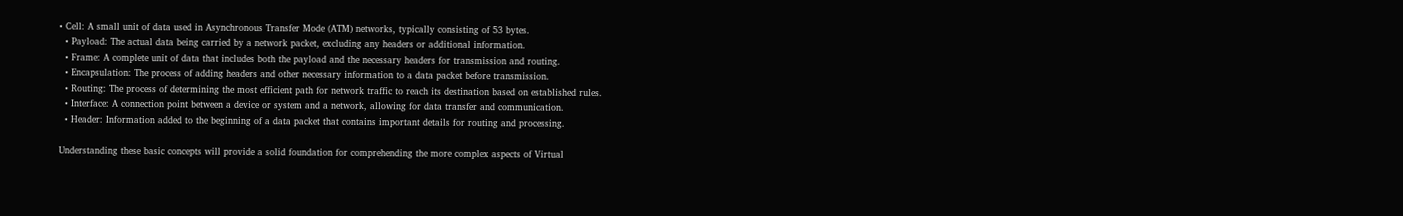• Cell: A small unit of data used in Asynchronous Transfer Mode (ATM) networks, typically consisting of 53 bytes.
  • Payload: The actual data being carried by a network packet, excluding any headers or additional information.
  • Frame: A complete unit of data that includes both the payload and the necessary headers for transmission and routing.
  • Encapsulation: The process of adding headers and other necessary information to a data packet before transmission.
  • Routing: The process of determining the most efficient path for network traffic to reach its destination based on established rules.
  • Interface: A connection point between a device or system and a network, allowing for data transfer and communication.
  • Header: Information added to the beginning of a data packet that contains important details for routing and processing.

Understanding these basic concepts will provide a solid foundation for comprehending the more complex aspects of Virtual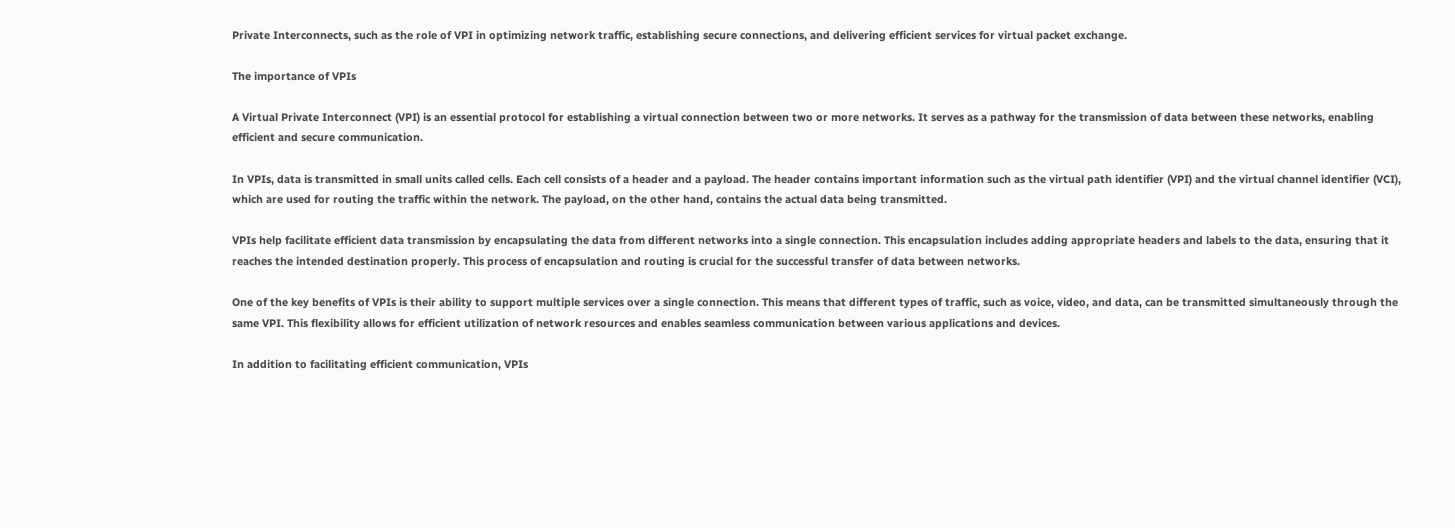Private Interconnects, such as the role of VPI in optimizing network traffic, establishing secure connections, and delivering efficient services for virtual packet exchange.

The importance of VPIs

A Virtual Private Interconnect (VPI) is an essential protocol for establishing a virtual connection between two or more networks. It serves as a pathway for the transmission of data between these networks, enabling efficient and secure communication.

In VPIs, data is transmitted in small units called cells. Each cell consists of a header and a payload. The header contains important information such as the virtual path identifier (VPI) and the virtual channel identifier (VCI), which are used for routing the traffic within the network. The payload, on the other hand, contains the actual data being transmitted.

VPIs help facilitate efficient data transmission by encapsulating the data from different networks into a single connection. This encapsulation includes adding appropriate headers and labels to the data, ensuring that it reaches the intended destination properly. This process of encapsulation and routing is crucial for the successful transfer of data between networks.

One of the key benefits of VPIs is their ability to support multiple services over a single connection. This means that different types of traffic, such as voice, video, and data, can be transmitted simultaneously through the same VPI. This flexibility allows for efficient utilization of network resources and enables seamless communication between various applications and devices.

In addition to facilitating efficient communication, VPIs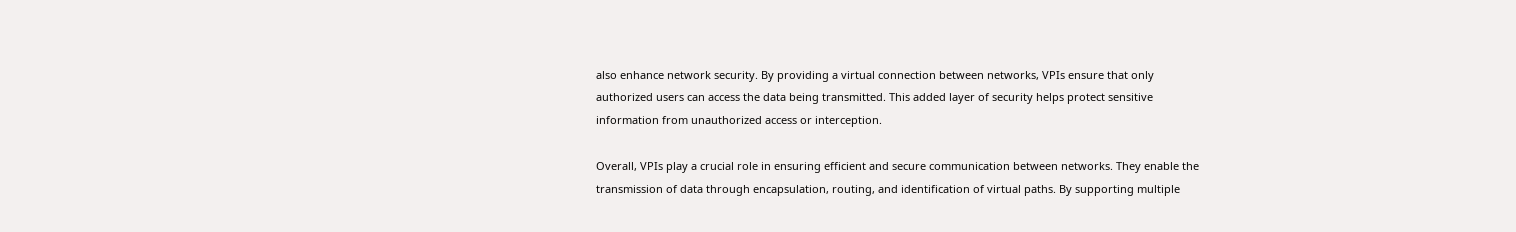also enhance network security. By providing a virtual connection between networks, VPIs ensure that only authorized users can access the data being transmitted. This added layer of security helps protect sensitive information from unauthorized access or interception.

Overall, VPIs play a crucial role in ensuring efficient and secure communication between networks. They enable the transmission of data through encapsulation, routing, and identification of virtual paths. By supporting multiple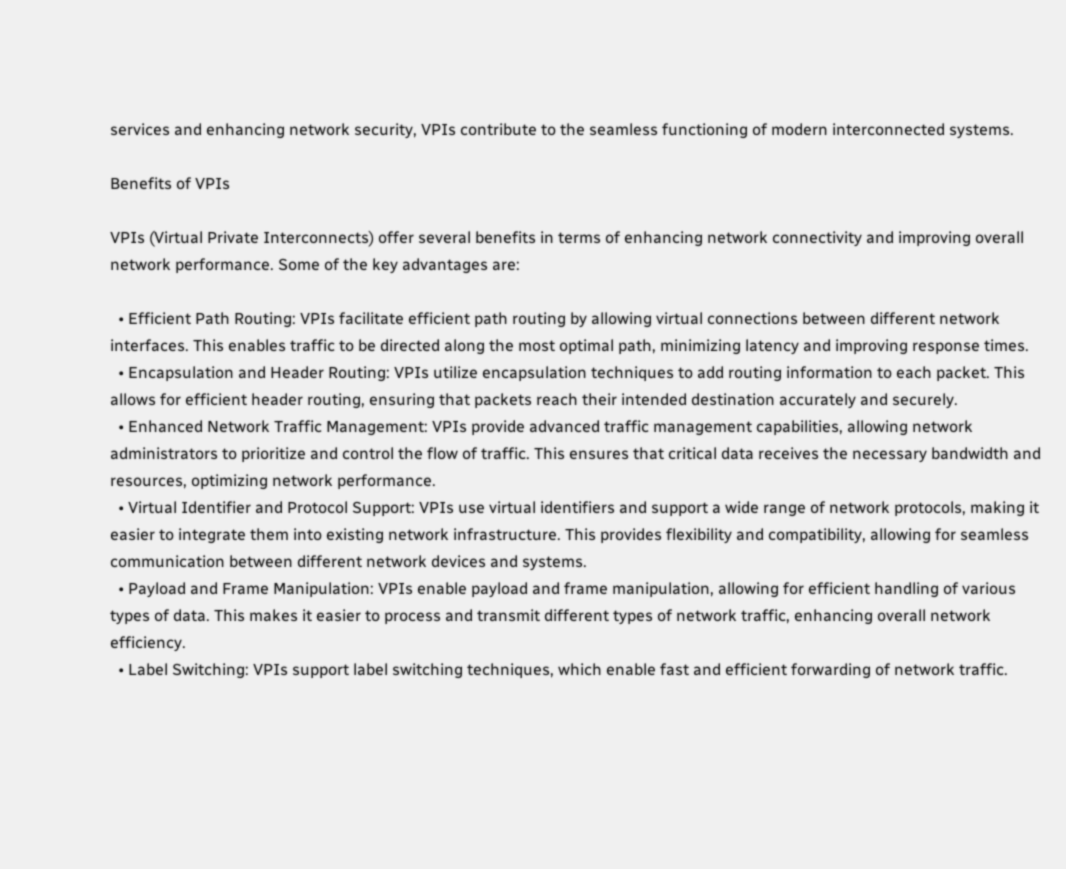services and enhancing network security, VPIs contribute to the seamless functioning of modern interconnected systems.

Benefits of VPIs

VPIs (Virtual Private Interconnects) offer several benefits in terms of enhancing network connectivity and improving overall network performance. Some of the key advantages are:

  • Efficient Path Routing: VPIs facilitate efficient path routing by allowing virtual connections between different network interfaces. This enables traffic to be directed along the most optimal path, minimizing latency and improving response times.
  • Encapsulation and Header Routing: VPIs utilize encapsulation techniques to add routing information to each packet. This allows for efficient header routing, ensuring that packets reach their intended destination accurately and securely.
  • Enhanced Network Traffic Management: VPIs provide advanced traffic management capabilities, allowing network administrators to prioritize and control the flow of traffic. This ensures that critical data receives the necessary bandwidth and resources, optimizing network performance.
  • Virtual Identifier and Protocol Support: VPIs use virtual identifiers and support a wide range of network protocols, making it easier to integrate them into existing network infrastructure. This provides flexibility and compatibility, allowing for seamless communication between different network devices and systems.
  • Payload and Frame Manipulation: VPIs enable payload and frame manipulation, allowing for efficient handling of various types of data. This makes it easier to process and transmit different types of network traffic, enhancing overall network efficiency.
  • Label Switching: VPIs support label switching techniques, which enable fast and efficient forwarding of network traffic.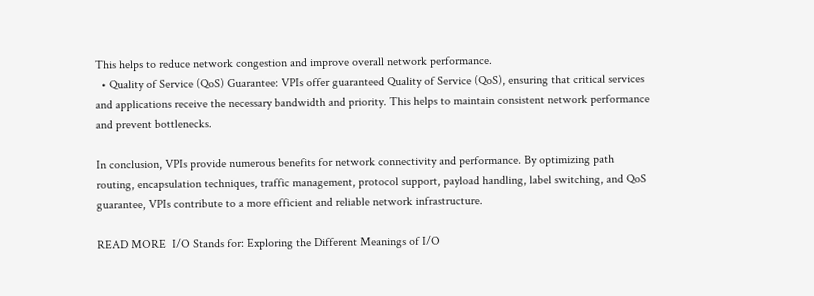This helps to reduce network congestion and improve overall network performance.
  • Quality of Service (QoS) Guarantee: VPIs offer guaranteed Quality of Service (QoS), ensuring that critical services and applications receive the necessary bandwidth and priority. This helps to maintain consistent network performance and prevent bottlenecks.

In conclusion, VPIs provide numerous benefits for network connectivity and performance. By optimizing path routing, encapsulation techniques, traffic management, protocol support, payload handling, label switching, and QoS guarantee, VPIs contribute to a more efficient and reliable network infrastructure.

READ MORE  I/O Stands for: Exploring the Different Meanings of I/O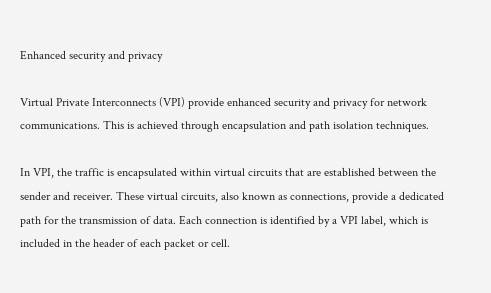Enhanced security and privacy

Virtual Private Interconnects (VPI) provide enhanced security and privacy for network communications. This is achieved through encapsulation and path isolation techniques.

In VPI, the traffic is encapsulated within virtual circuits that are established between the sender and receiver. These virtual circuits, also known as connections, provide a dedicated path for the transmission of data. Each connection is identified by a VPI label, which is included in the header of each packet or cell.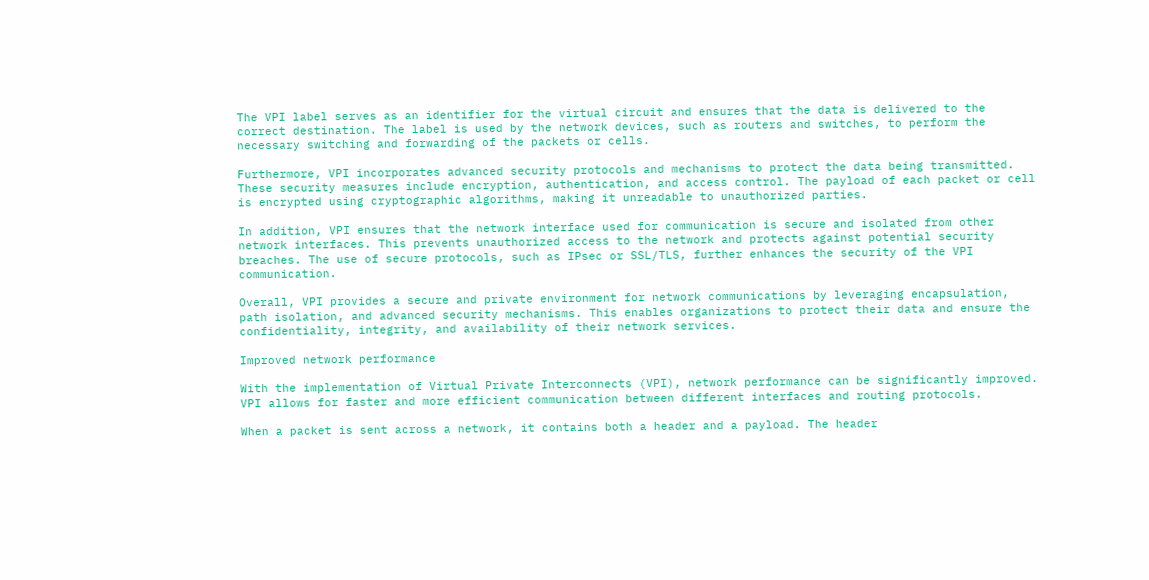The VPI label serves as an identifier for the virtual circuit and ensures that the data is delivered to the correct destination. The label is used by the network devices, such as routers and switches, to perform the necessary switching and forwarding of the packets or cells.

Furthermore, VPI incorporates advanced security protocols and mechanisms to protect the data being transmitted. These security measures include encryption, authentication, and access control. The payload of each packet or cell is encrypted using cryptographic algorithms, making it unreadable to unauthorized parties.

In addition, VPI ensures that the network interface used for communication is secure and isolated from other network interfaces. This prevents unauthorized access to the network and protects against potential security breaches. The use of secure protocols, such as IPsec or SSL/TLS, further enhances the security of the VPI communication.

Overall, VPI provides a secure and private environment for network communications by leveraging encapsulation, path isolation, and advanced security mechanisms. This enables organizations to protect their data and ensure the confidentiality, integrity, and availability of their network services.

Improved network performance

With the implementation of Virtual Private Interconnects (VPI), network performance can be significantly improved. VPI allows for faster and more efficient communication between different interfaces and routing protocols.

When a packet is sent across a network, it contains both a header and a payload. The header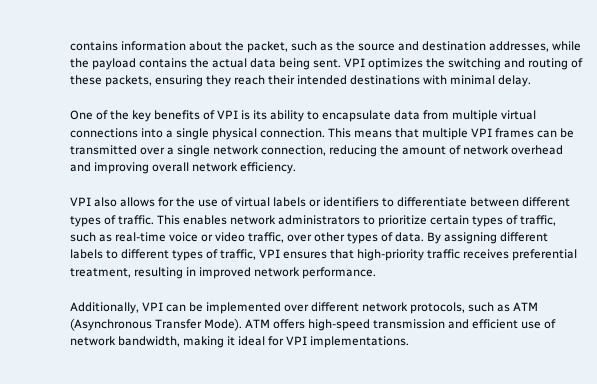contains information about the packet, such as the source and destination addresses, while the payload contains the actual data being sent. VPI optimizes the switching and routing of these packets, ensuring they reach their intended destinations with minimal delay.

One of the key benefits of VPI is its ability to encapsulate data from multiple virtual connections into a single physical connection. This means that multiple VPI frames can be transmitted over a single network connection, reducing the amount of network overhead and improving overall network efficiency.

VPI also allows for the use of virtual labels or identifiers to differentiate between different types of traffic. This enables network administrators to prioritize certain types of traffic, such as real-time voice or video traffic, over other types of data. By assigning different labels to different types of traffic, VPI ensures that high-priority traffic receives preferential treatment, resulting in improved network performance.

Additionally, VPI can be implemented over different network protocols, such as ATM (Asynchronous Transfer Mode). ATM offers high-speed transmission and efficient use of network bandwidth, making it ideal for VPI implementations.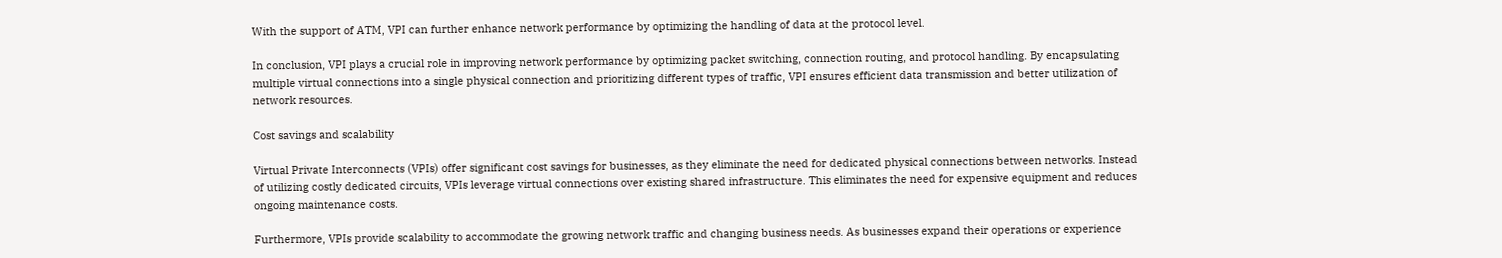With the support of ATM, VPI can further enhance network performance by optimizing the handling of data at the protocol level.

In conclusion, VPI plays a crucial role in improving network performance by optimizing packet switching, connection routing, and protocol handling. By encapsulating multiple virtual connections into a single physical connection and prioritizing different types of traffic, VPI ensures efficient data transmission and better utilization of network resources.

Cost savings and scalability

Virtual Private Interconnects (VPIs) offer significant cost savings for businesses, as they eliminate the need for dedicated physical connections between networks. Instead of utilizing costly dedicated circuits, VPIs leverage virtual connections over existing shared infrastructure. This eliminates the need for expensive equipment and reduces ongoing maintenance costs.

Furthermore, VPIs provide scalability to accommodate the growing network traffic and changing business needs. As businesses expand their operations or experience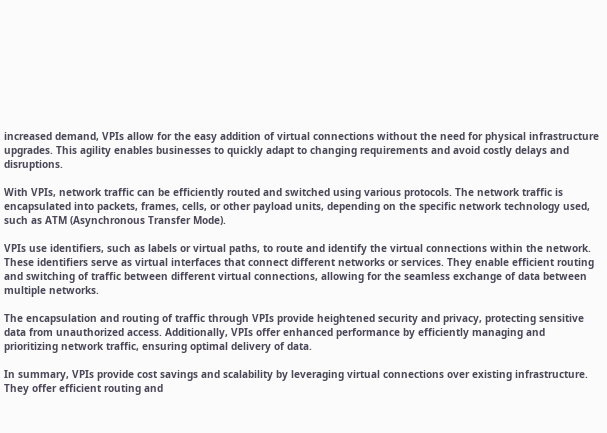increased demand, VPIs allow for the easy addition of virtual connections without the need for physical infrastructure upgrades. This agility enables businesses to quickly adapt to changing requirements and avoid costly delays and disruptions.

With VPIs, network traffic can be efficiently routed and switched using various protocols. The network traffic is encapsulated into packets, frames, cells, or other payload units, depending on the specific network technology used, such as ATM (Asynchronous Transfer Mode).

VPIs use identifiers, such as labels or virtual paths, to route and identify the virtual connections within the network. These identifiers serve as virtual interfaces that connect different networks or services. They enable efficient routing and switching of traffic between different virtual connections, allowing for the seamless exchange of data between multiple networks.

The encapsulation and routing of traffic through VPIs provide heightened security and privacy, protecting sensitive data from unauthorized access. Additionally, VPIs offer enhanced performance by efficiently managing and prioritizing network traffic, ensuring optimal delivery of data.

In summary, VPIs provide cost savings and scalability by leveraging virtual connections over existing infrastructure. They offer efficient routing and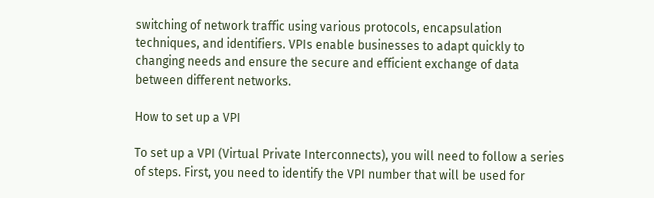switching of network traffic using various protocols, encapsulation techniques, and identifiers. VPIs enable businesses to adapt quickly to changing needs and ensure the secure and efficient exchange of data between different networks.

How to set up a VPI

To set up a VPI (Virtual Private Interconnects), you will need to follow a series of steps. First, you need to identify the VPI number that will be used for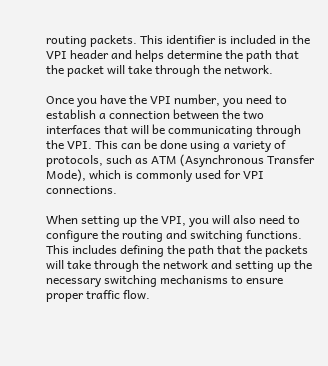routing packets. This identifier is included in the VPI header and helps determine the path that the packet will take through the network.

Once you have the VPI number, you need to establish a connection between the two interfaces that will be communicating through the VPI. This can be done using a variety of protocols, such as ATM (Asynchronous Transfer Mode), which is commonly used for VPI connections.

When setting up the VPI, you will also need to configure the routing and switching functions. This includes defining the path that the packets will take through the network and setting up the necessary switching mechanisms to ensure proper traffic flow.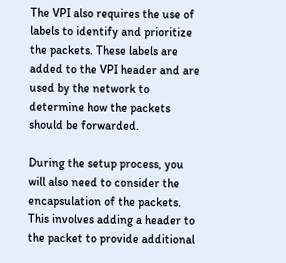The VPI also requires the use of labels to identify and prioritize the packets. These labels are added to the VPI header and are used by the network to determine how the packets should be forwarded.

During the setup process, you will also need to consider the encapsulation of the packets. This involves adding a header to the packet to provide additional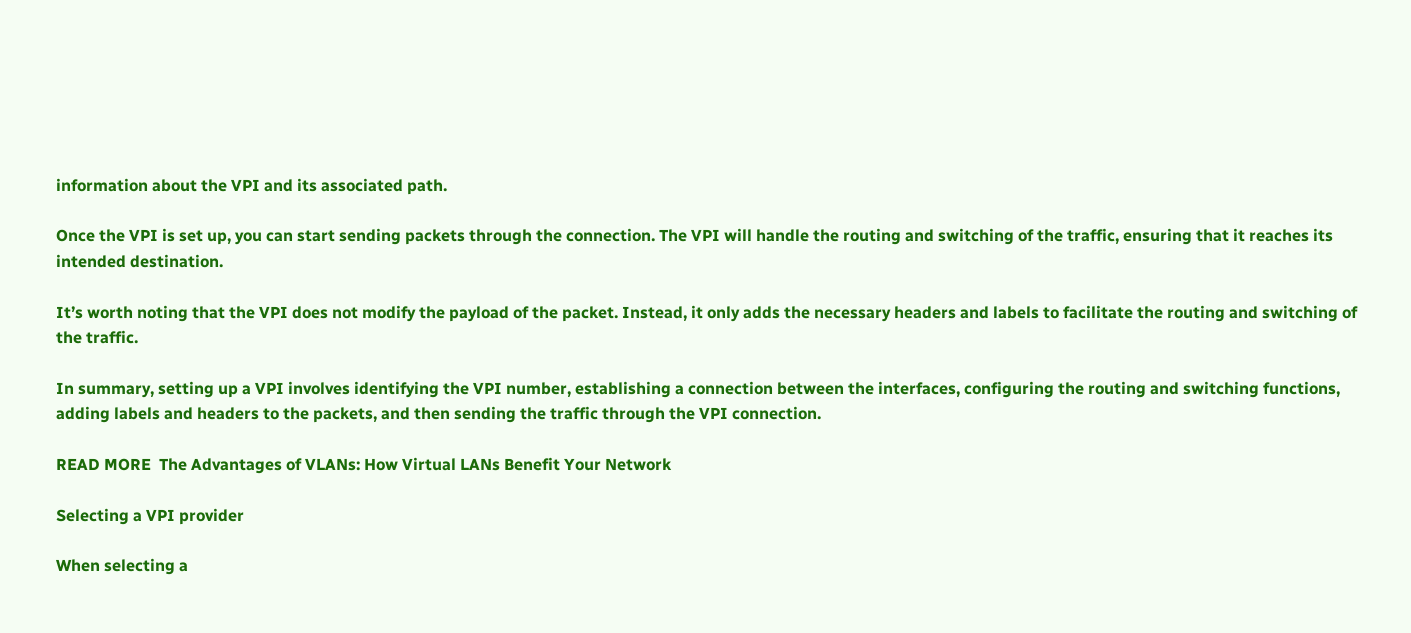information about the VPI and its associated path.

Once the VPI is set up, you can start sending packets through the connection. The VPI will handle the routing and switching of the traffic, ensuring that it reaches its intended destination.

It’s worth noting that the VPI does not modify the payload of the packet. Instead, it only adds the necessary headers and labels to facilitate the routing and switching of the traffic.

In summary, setting up a VPI involves identifying the VPI number, establishing a connection between the interfaces, configuring the routing and switching functions, adding labels and headers to the packets, and then sending the traffic through the VPI connection.

READ MORE  The Advantages of VLANs: How Virtual LANs Benefit Your Network

Selecting a VPI provider

When selecting a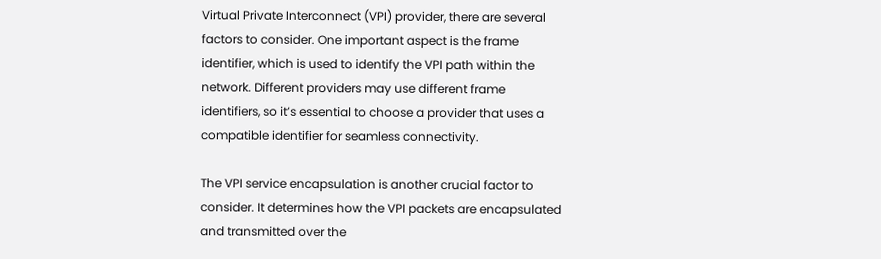Virtual Private Interconnect (VPI) provider, there are several factors to consider. One important aspect is the frame identifier, which is used to identify the VPI path within the network. Different providers may use different frame identifiers, so it’s essential to choose a provider that uses a compatible identifier for seamless connectivity.

The VPI service encapsulation is another crucial factor to consider. It determines how the VPI packets are encapsulated and transmitted over the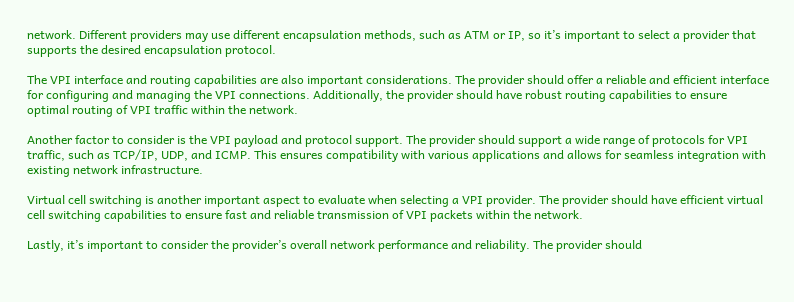network. Different providers may use different encapsulation methods, such as ATM or IP, so it’s important to select a provider that supports the desired encapsulation protocol.

The VPI interface and routing capabilities are also important considerations. The provider should offer a reliable and efficient interface for configuring and managing the VPI connections. Additionally, the provider should have robust routing capabilities to ensure optimal routing of VPI traffic within the network.

Another factor to consider is the VPI payload and protocol support. The provider should support a wide range of protocols for VPI traffic, such as TCP/IP, UDP, and ICMP. This ensures compatibility with various applications and allows for seamless integration with existing network infrastructure.

Virtual cell switching is another important aspect to evaluate when selecting a VPI provider. The provider should have efficient virtual cell switching capabilities to ensure fast and reliable transmission of VPI packets within the network.

Lastly, it’s important to consider the provider’s overall network performance and reliability. The provider should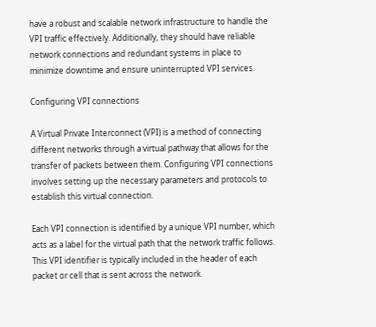have a robust and scalable network infrastructure to handle the VPI traffic effectively. Additionally, they should have reliable network connections and redundant systems in place to minimize downtime and ensure uninterrupted VPI services.

Configuring VPI connections

A Virtual Private Interconnect (VPI) is a method of connecting different networks through a virtual pathway that allows for the transfer of packets between them. Configuring VPI connections involves setting up the necessary parameters and protocols to establish this virtual connection.

Each VPI connection is identified by a unique VPI number, which acts as a label for the virtual path that the network traffic follows. This VPI identifier is typically included in the header of each packet or cell that is sent across the network.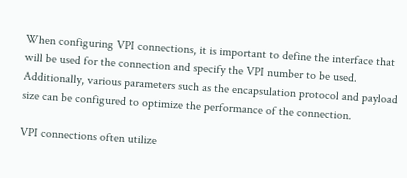When configuring VPI connections, it is important to define the interface that will be used for the connection and specify the VPI number to be used. Additionally, various parameters such as the encapsulation protocol and payload size can be configured to optimize the performance of the connection.

VPI connections often utilize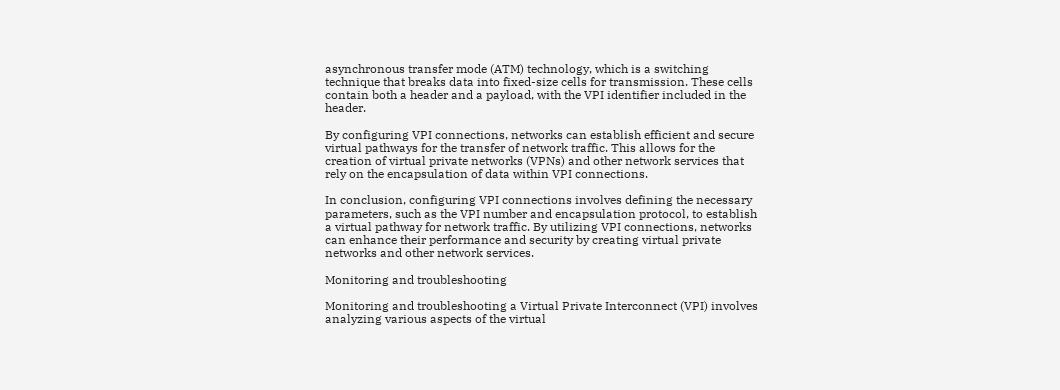asynchronous transfer mode (ATM) technology, which is a switching technique that breaks data into fixed-size cells for transmission. These cells contain both a header and a payload, with the VPI identifier included in the header.

By configuring VPI connections, networks can establish efficient and secure virtual pathways for the transfer of network traffic. This allows for the creation of virtual private networks (VPNs) and other network services that rely on the encapsulation of data within VPI connections.

In conclusion, configuring VPI connections involves defining the necessary parameters, such as the VPI number and encapsulation protocol, to establish a virtual pathway for network traffic. By utilizing VPI connections, networks can enhance their performance and security by creating virtual private networks and other network services.

Monitoring and troubleshooting

Monitoring and troubleshooting a Virtual Private Interconnect (VPI) involves analyzing various aspects of the virtual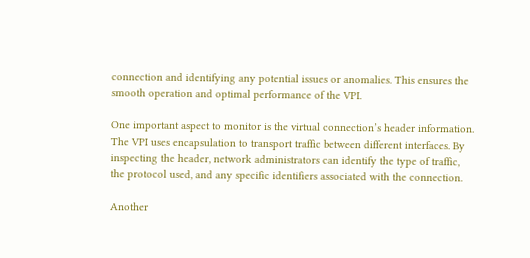connection and identifying any potential issues or anomalies. This ensures the smooth operation and optimal performance of the VPI.

One important aspect to monitor is the virtual connection’s header information. The VPI uses encapsulation to transport traffic between different interfaces. By inspecting the header, network administrators can identify the type of traffic, the protocol used, and any specific identifiers associated with the connection.

Another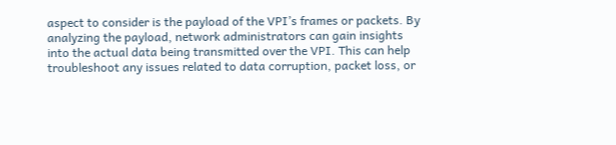aspect to consider is the payload of the VPI’s frames or packets. By analyzing the payload, network administrators can gain insights into the actual data being transmitted over the VPI. This can help troubleshoot any issues related to data corruption, packet loss, or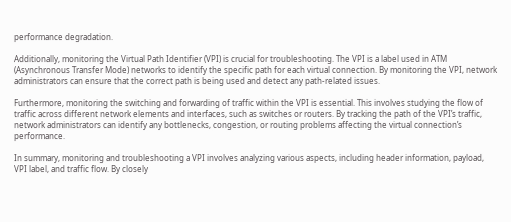performance degradation.

Additionally, monitoring the Virtual Path Identifier (VPI) is crucial for troubleshooting. The VPI is a label used in ATM (Asynchronous Transfer Mode) networks to identify the specific path for each virtual connection. By monitoring the VPI, network administrators can ensure that the correct path is being used and detect any path-related issues.

Furthermore, monitoring the switching and forwarding of traffic within the VPI is essential. This involves studying the flow of traffic across different network elements and interfaces, such as switches or routers. By tracking the path of the VPI’s traffic, network administrators can identify any bottlenecks, congestion, or routing problems affecting the virtual connection’s performance.

In summary, monitoring and troubleshooting a VPI involves analyzing various aspects, including header information, payload, VPI label, and traffic flow. By closely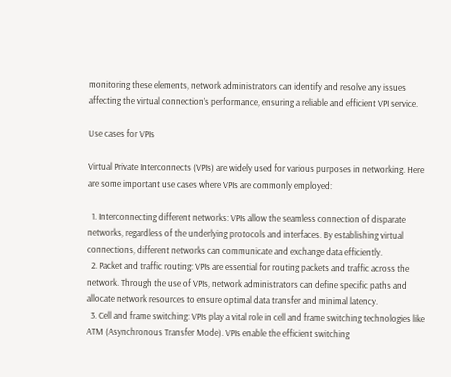monitoring these elements, network administrators can identify and resolve any issues affecting the virtual connection’s performance, ensuring a reliable and efficient VPI service.

Use cases for VPIs

Virtual Private Interconnects (VPIs) are widely used for various purposes in networking. Here are some important use cases where VPIs are commonly employed:

  1. Interconnecting different networks: VPIs allow the seamless connection of disparate networks, regardless of the underlying protocols and interfaces. By establishing virtual connections, different networks can communicate and exchange data efficiently.
  2. Packet and traffic routing: VPIs are essential for routing packets and traffic across the network. Through the use of VPIs, network administrators can define specific paths and allocate network resources to ensure optimal data transfer and minimal latency.
  3. Cell and frame switching: VPIs play a vital role in cell and frame switching technologies like ATM (Asynchronous Transfer Mode). VPIs enable the efficient switching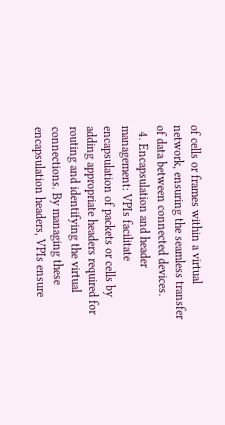of cells or frames within a virtual network, ensuring the seamless transfer of data between connected devices.
  4. Encapsulation and header management: VPIs facilitate encapsulation of packets or cells by adding appropriate headers required for routing and identifying the virtual connections. By managing these encapsulation headers, VPIs ensure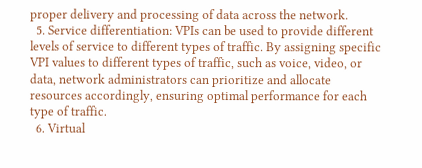proper delivery and processing of data across the network.
  5. Service differentiation: VPIs can be used to provide different levels of service to different types of traffic. By assigning specific VPI values to different types of traffic, such as voice, video, or data, network administrators can prioritize and allocate resources accordingly, ensuring optimal performance for each type of traffic.
  6. Virtual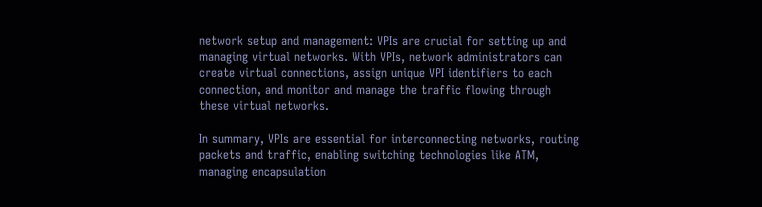network setup and management: VPIs are crucial for setting up and managing virtual networks. With VPIs, network administrators can create virtual connections, assign unique VPI identifiers to each connection, and monitor and manage the traffic flowing through these virtual networks.

In summary, VPIs are essential for interconnecting networks, routing packets and traffic, enabling switching technologies like ATM, managing encapsulation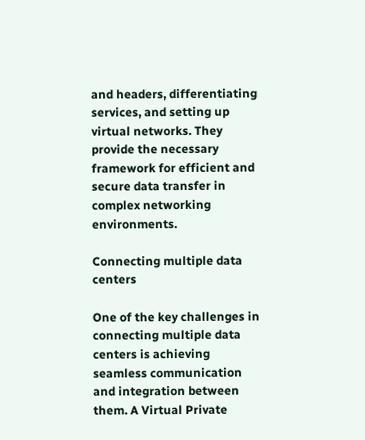and headers, differentiating services, and setting up virtual networks. They provide the necessary framework for efficient and secure data transfer in complex networking environments.

Connecting multiple data centers

One of the key challenges in connecting multiple data centers is achieving seamless communication and integration between them. A Virtual Private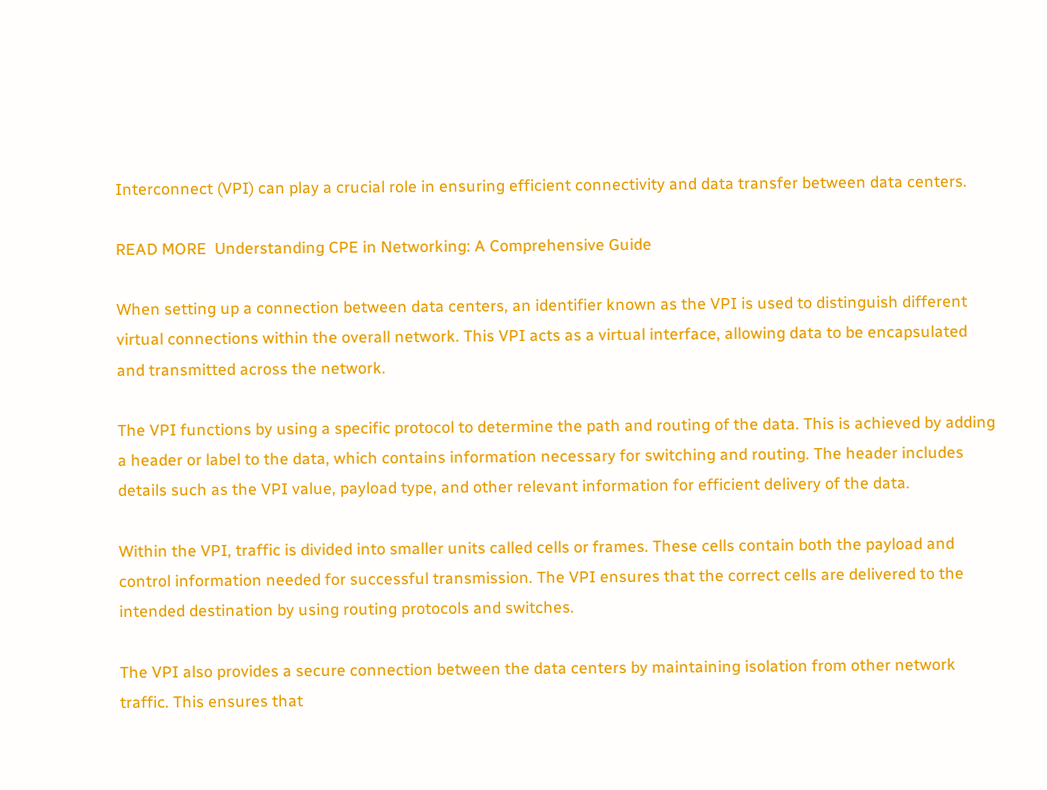Interconnect (VPI) can play a crucial role in ensuring efficient connectivity and data transfer between data centers.

READ MORE  Understanding CPE in Networking: A Comprehensive Guide

When setting up a connection between data centers, an identifier known as the VPI is used to distinguish different virtual connections within the overall network. This VPI acts as a virtual interface, allowing data to be encapsulated and transmitted across the network.

The VPI functions by using a specific protocol to determine the path and routing of the data. This is achieved by adding a header or label to the data, which contains information necessary for switching and routing. The header includes details such as the VPI value, payload type, and other relevant information for efficient delivery of the data.

Within the VPI, traffic is divided into smaller units called cells or frames. These cells contain both the payload and control information needed for successful transmission. The VPI ensures that the correct cells are delivered to the intended destination by using routing protocols and switches.

The VPI also provides a secure connection between the data centers by maintaining isolation from other network traffic. This ensures that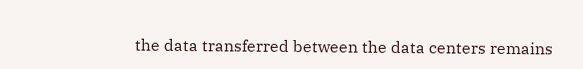the data transferred between the data centers remains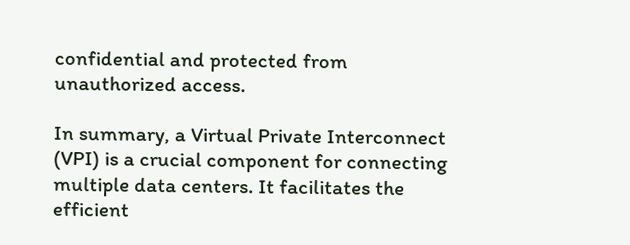confidential and protected from unauthorized access.

In summary, a Virtual Private Interconnect (VPI) is a crucial component for connecting multiple data centers. It facilitates the efficient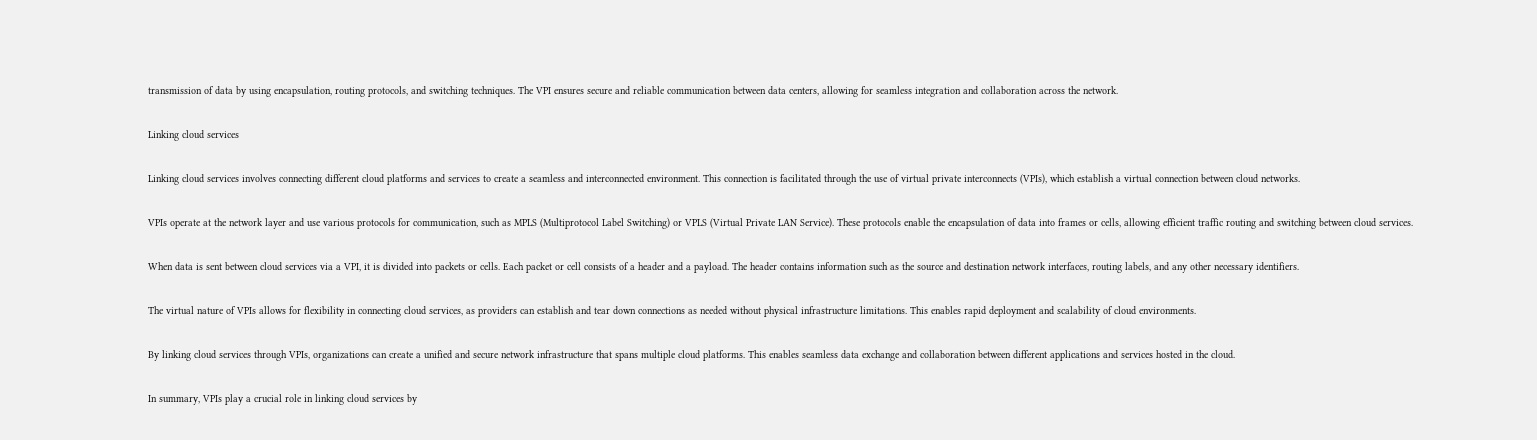transmission of data by using encapsulation, routing protocols, and switching techniques. The VPI ensures secure and reliable communication between data centers, allowing for seamless integration and collaboration across the network.

Linking cloud services

Linking cloud services involves connecting different cloud platforms and services to create a seamless and interconnected environment. This connection is facilitated through the use of virtual private interconnects (VPIs), which establish a virtual connection between cloud networks.

VPIs operate at the network layer and use various protocols for communication, such as MPLS (Multiprotocol Label Switching) or VPLS (Virtual Private LAN Service). These protocols enable the encapsulation of data into frames or cells, allowing efficient traffic routing and switching between cloud services.

When data is sent between cloud services via a VPI, it is divided into packets or cells. Each packet or cell consists of a header and a payload. The header contains information such as the source and destination network interfaces, routing labels, and any other necessary identifiers.

The virtual nature of VPIs allows for flexibility in connecting cloud services, as providers can establish and tear down connections as needed without physical infrastructure limitations. This enables rapid deployment and scalability of cloud environments.

By linking cloud services through VPIs, organizations can create a unified and secure network infrastructure that spans multiple cloud platforms. This enables seamless data exchange and collaboration between different applications and services hosted in the cloud.

In summary, VPIs play a crucial role in linking cloud services by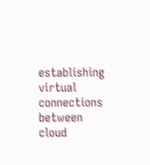establishing virtual connections between cloud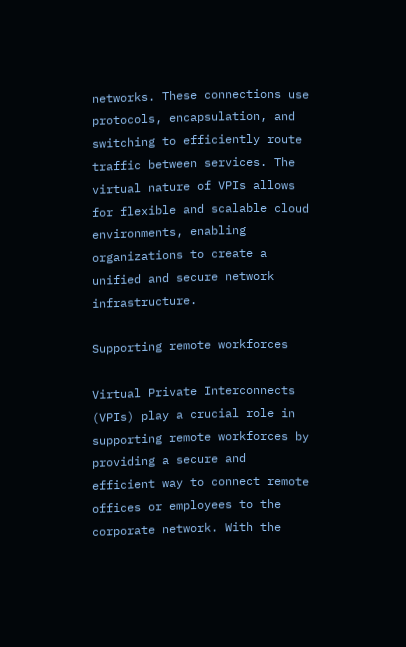networks. These connections use protocols, encapsulation, and switching to efficiently route traffic between services. The virtual nature of VPIs allows for flexible and scalable cloud environments, enabling organizations to create a unified and secure network infrastructure.

Supporting remote workforces

Virtual Private Interconnects (VPIs) play a crucial role in supporting remote workforces by providing a secure and efficient way to connect remote offices or employees to the corporate network. With the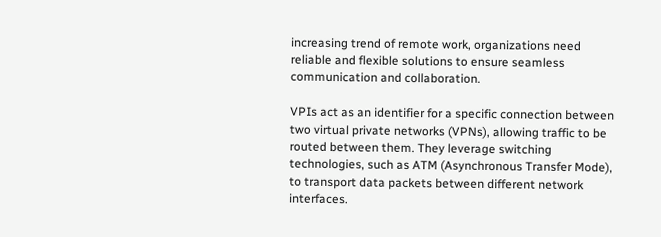increasing trend of remote work, organizations need reliable and flexible solutions to ensure seamless communication and collaboration.

VPIs act as an identifier for a specific connection between two virtual private networks (VPNs), allowing traffic to be routed between them. They leverage switching technologies, such as ATM (Asynchronous Transfer Mode), to transport data packets between different network interfaces.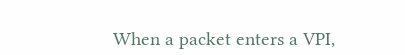When a packet enters a VPI,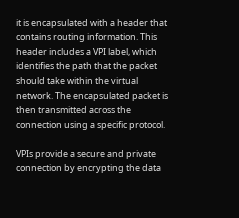it is encapsulated with a header that contains routing information. This header includes a VPI label, which identifies the path that the packet should take within the virtual network. The encapsulated packet is then transmitted across the connection using a specific protocol.

VPIs provide a secure and private connection by encrypting the data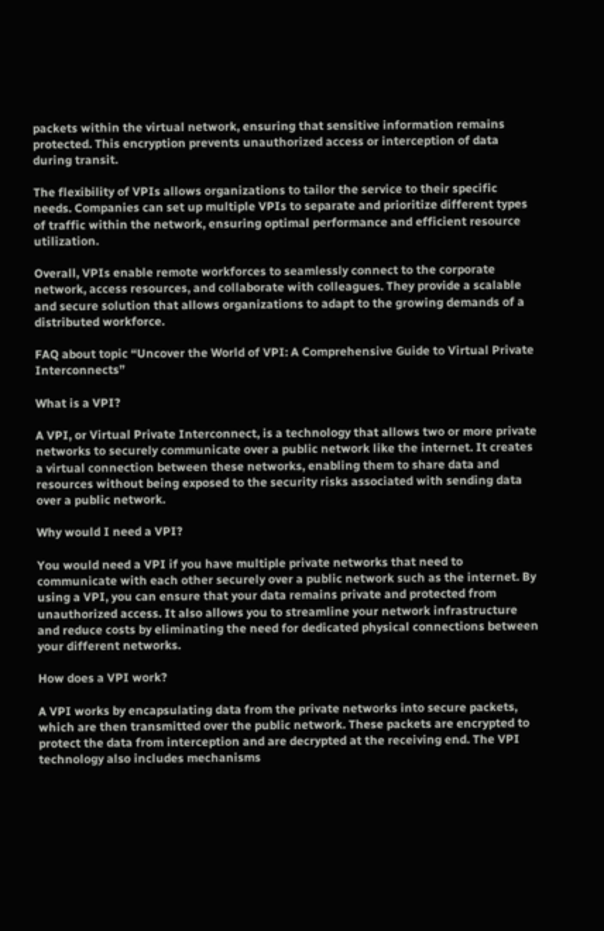packets within the virtual network, ensuring that sensitive information remains protected. This encryption prevents unauthorized access or interception of data during transit.

The flexibility of VPIs allows organizations to tailor the service to their specific needs. Companies can set up multiple VPIs to separate and prioritize different types of traffic within the network, ensuring optimal performance and efficient resource utilization.

Overall, VPIs enable remote workforces to seamlessly connect to the corporate network, access resources, and collaborate with colleagues. They provide a scalable and secure solution that allows organizations to adapt to the growing demands of a distributed workforce.

FAQ about topic “Uncover the World of VPI: A Comprehensive Guide to Virtual Private Interconnects”

What is a VPI?

A VPI, or Virtual Private Interconnect, is a technology that allows two or more private networks to securely communicate over a public network like the internet. It creates a virtual connection between these networks, enabling them to share data and resources without being exposed to the security risks associated with sending data over a public network.

Why would I need a VPI?

You would need a VPI if you have multiple private networks that need to communicate with each other securely over a public network such as the internet. By using a VPI, you can ensure that your data remains private and protected from unauthorized access. It also allows you to streamline your network infrastructure and reduce costs by eliminating the need for dedicated physical connections between your different networks.

How does a VPI work?

A VPI works by encapsulating data from the private networks into secure packets, which are then transmitted over the public network. These packets are encrypted to protect the data from interception and are decrypted at the receiving end. The VPI technology also includes mechanisms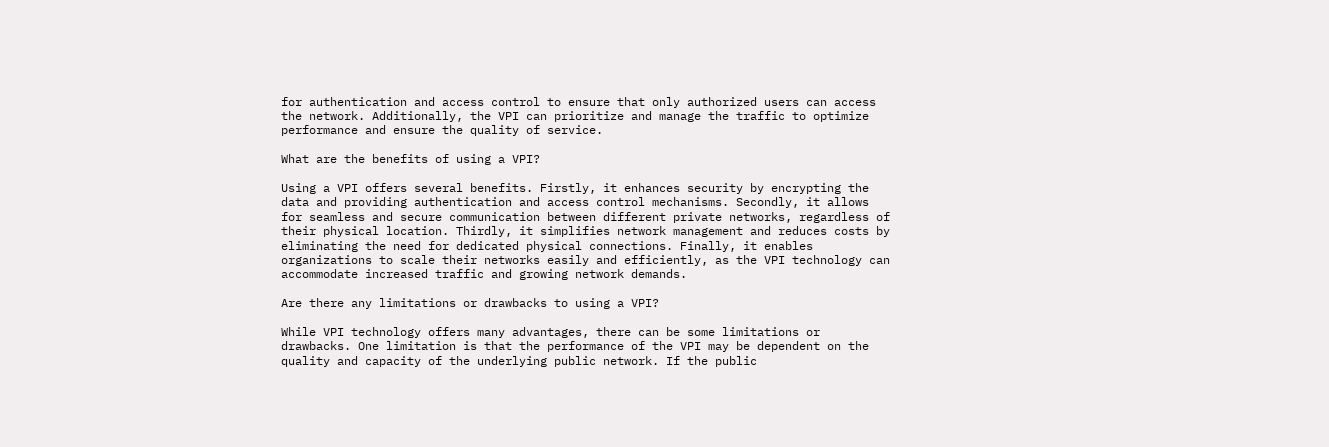for authentication and access control to ensure that only authorized users can access the network. Additionally, the VPI can prioritize and manage the traffic to optimize performance and ensure the quality of service.

What are the benefits of using a VPI?

Using a VPI offers several benefits. Firstly, it enhances security by encrypting the data and providing authentication and access control mechanisms. Secondly, it allows for seamless and secure communication between different private networks, regardless of their physical location. Thirdly, it simplifies network management and reduces costs by eliminating the need for dedicated physical connections. Finally, it enables organizations to scale their networks easily and efficiently, as the VPI technology can accommodate increased traffic and growing network demands.

Are there any limitations or drawbacks to using a VPI?

While VPI technology offers many advantages, there can be some limitations or drawbacks. One limitation is that the performance of the VPI may be dependent on the quality and capacity of the underlying public network. If the public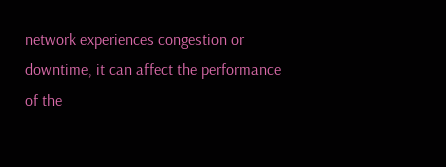network experiences congestion or downtime, it can affect the performance of the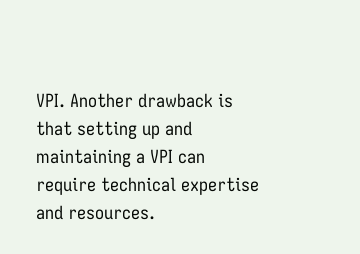VPI. Another drawback is that setting up and maintaining a VPI can require technical expertise and resources.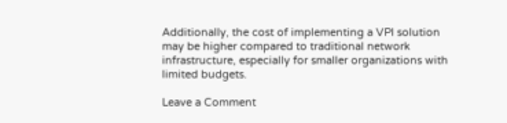Additionally, the cost of implementing a VPI solution may be higher compared to traditional network infrastructure, especially for smaller organizations with limited budgets.

Leave a Comment